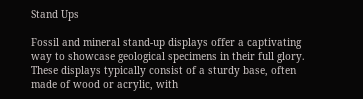Stand Ups

Fossil and mineral stand-up displays offer a captivating way to showcase geological specimens in their full glory. These displays typically consist of a sturdy base, often made of wood or acrylic, with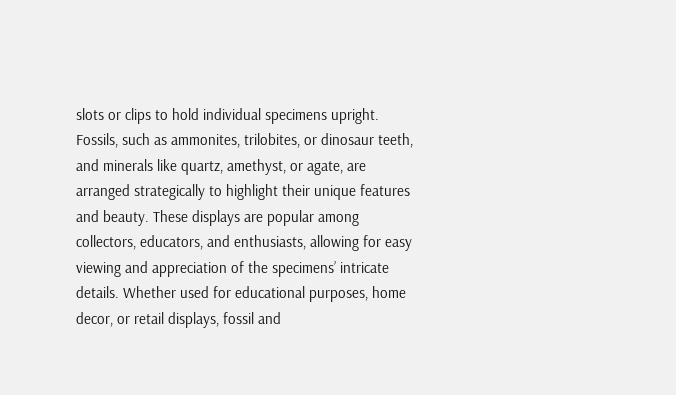slots or clips to hold individual specimens upright. Fossils, such as ammonites, trilobites, or dinosaur teeth, and minerals like quartz, amethyst, or agate, are arranged strategically to highlight their unique features and beauty. These displays are popular among collectors, educators, and enthusiasts, allowing for easy viewing and appreciation of the specimens’ intricate details. Whether used for educational purposes, home decor, or retail displays, fossil and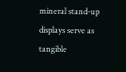mineral stand-up displays serve as tangible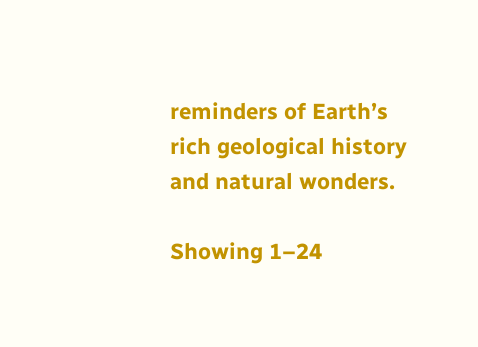reminders of Earth’s rich geological history and natural wonders.

Showing 1–24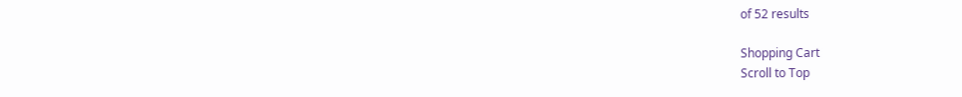of 52 results

Shopping Cart
Scroll to Top